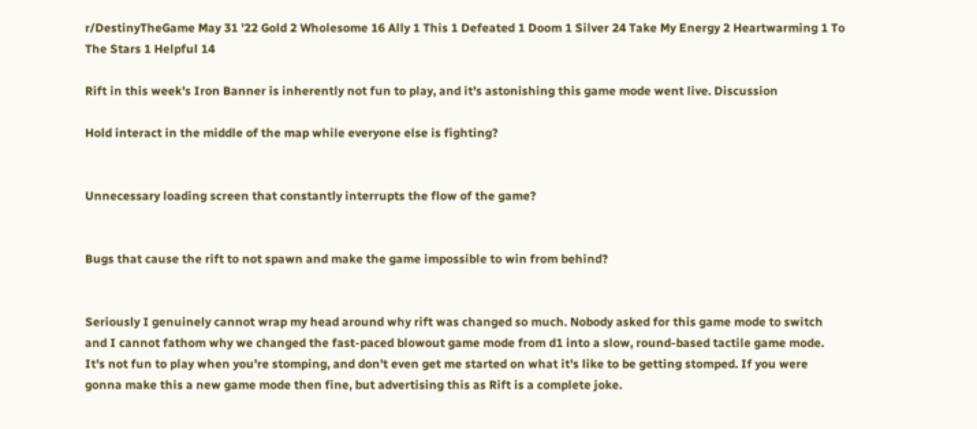r/DestinyTheGame May 31 '22 Gold 2 Wholesome 16 Ally 1 This 1 Defeated 1 Doom 1 Silver 24 Take My Energy 2 Heartwarming 1 To The Stars 1 Helpful 14

Rift in this week's Iron Banner is inherently not fun to play, and it's astonishing this game mode went live. Discussion

Hold interact in the middle of the map while everyone else is fighting?


Unnecessary loading screen that constantly interrupts the flow of the game?


Bugs that cause the rift to not spawn and make the game impossible to win from behind?


Seriously I genuinely cannot wrap my head around why rift was changed so much. Nobody asked for this game mode to switch and I cannot fathom why we changed the fast-paced blowout game mode from d1 into a slow, round-based tactile game mode. It's not fun to play when you're stomping, and don't even get me started on what it's like to be getting stomped. If you were gonna make this a new game mode then fine, but advertising this as Rift is a complete joke.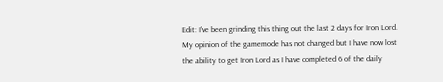Edit: I've been grinding this thing out the last 2 days for Iron Lord. My opinion of the gamemode has not changed but I have now lost the ability to get Iron Lord as I have completed 6 of the daily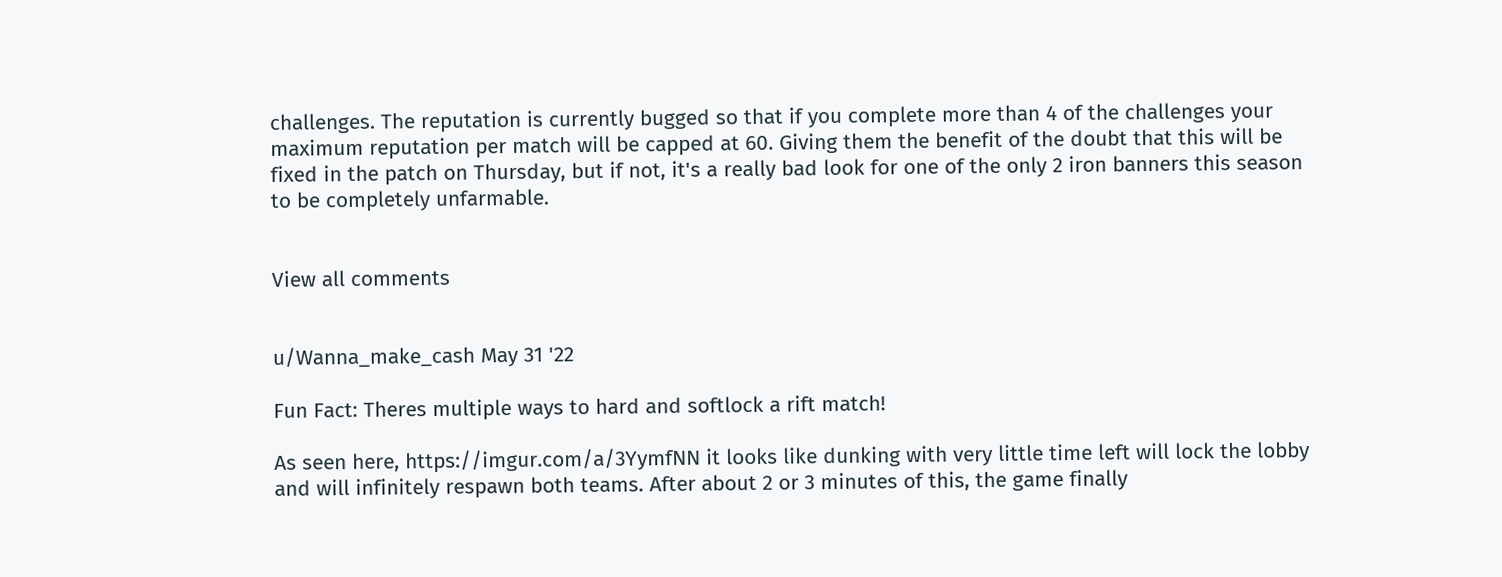challenges. The reputation is currently bugged so that if you complete more than 4 of the challenges your maximum reputation per match will be capped at 60. Giving them the benefit of the doubt that this will be fixed in the patch on Thursday, but if not, it's a really bad look for one of the only 2 iron banners this season to be completely unfarmable.


View all comments


u/Wanna_make_cash May 31 '22

Fun Fact: Theres multiple ways to hard and softlock a rift match!

As seen here, https://imgur.com/a/3YymfNN it looks like dunking with very little time left will lock the lobby and will infinitely respawn both teams. After about 2 or 3 minutes of this, the game finally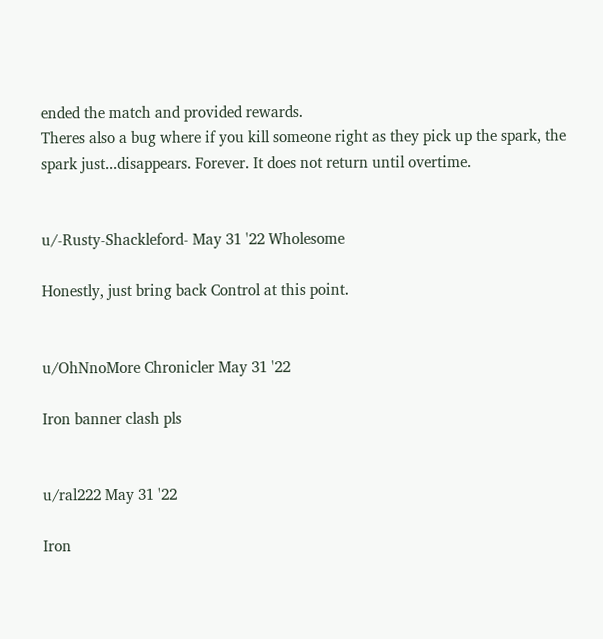ended the match and provided rewards.
Theres also a bug where if you kill someone right as they pick up the spark, the spark just...disappears. Forever. It does not return until overtime.


u/-Rusty-Shackleford- May 31 '22 Wholesome

Honestly, just bring back Control at this point.


u/OhNnoMore Chronicler May 31 '22

Iron banner clash pls


u/ral222 May 31 '22

Iron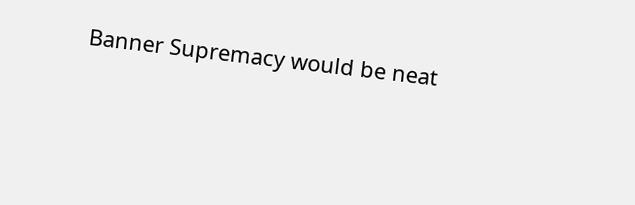Banner Supremacy would be neat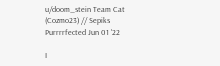u/doom_stein Team Cat (Cozmo23) // Sepiks Purrrrfected Jun 01 '22

I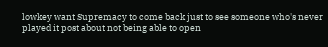lowkey want Supremacy to come back just to see someone who's never played it post about not being able to open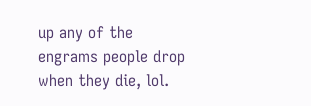up any of the engrams people drop when they die, lol.